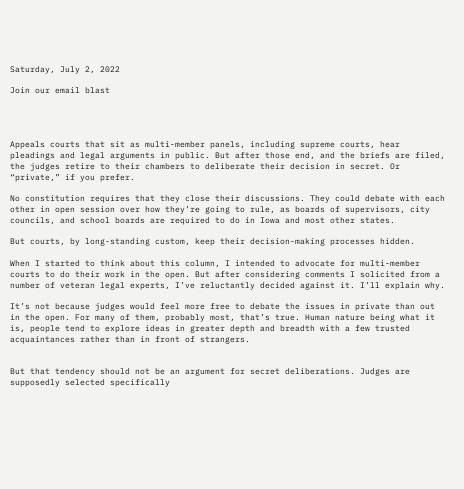Saturday, July 2, 2022

Join our email blast




Appeals courts that sit as multi-member panels, including supreme courts, hear pleadings and legal arguments in public. But after those end, and the briefs are filed, the judges retire to their chambers to deliberate their decision in secret. Or “private,” if you prefer.

No constitution requires that they close their discussions. They could debate with each other in open session over how they’re going to rule, as boards of supervisors, city councils, and school boards are required to do in Iowa and most other states.

But courts, by long-standing custom, keep their decision-making processes hidden.

When I started to think about this column, I intended to advocate for multi-member courts to do their work in the open. But after considering comments I solicited from a number of veteran legal experts, I’ve reluctantly decided against it. I’ll explain why.

It’s not because judges would feel more free to debate the issues in private than out in the open. For many of them, probably most, that’s true. Human nature being what it is, people tend to explore ideas in greater depth and breadth with a few trusted acquaintances rather than in front of strangers.


But that tendency should not be an argument for secret deliberations. Judges are supposedly selected specifically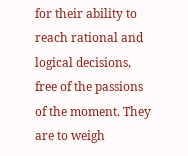for their ability to reach rational and logical decisions, free of the passions of the moment. They are to weigh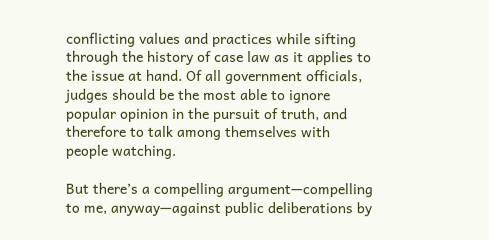conflicting values and practices while sifting through the history of case law as it applies to the issue at hand. Of all government officials, judges should be the most able to ignore popular opinion in the pursuit of truth, and therefore to talk among themselves with people watching.

But there’s a compelling argument—compelling to me, anyway—against public deliberations by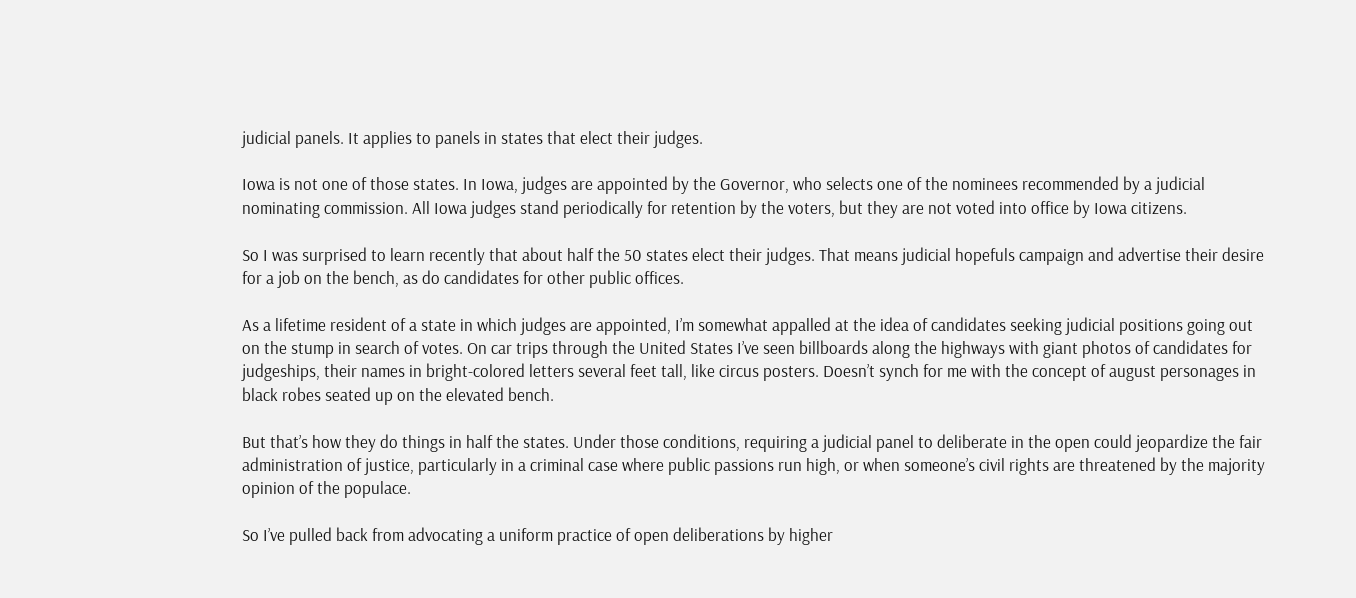judicial panels. It applies to panels in states that elect their judges.

Iowa is not one of those states. In Iowa, judges are appointed by the Governor, who selects one of the nominees recommended by a judicial nominating commission. All Iowa judges stand periodically for retention by the voters, but they are not voted into office by Iowa citizens.

So I was surprised to learn recently that about half the 50 states elect their judges. That means judicial hopefuls campaign and advertise their desire for a job on the bench, as do candidates for other public offices.

As a lifetime resident of a state in which judges are appointed, I’m somewhat appalled at the idea of candidates seeking judicial positions going out on the stump in search of votes. On car trips through the United States I’ve seen billboards along the highways with giant photos of candidates for judgeships, their names in bright-colored letters several feet tall, like circus posters. Doesn’t synch for me with the concept of august personages in black robes seated up on the elevated bench.

But that’s how they do things in half the states. Under those conditions, requiring a judicial panel to deliberate in the open could jeopardize the fair administration of justice, particularly in a criminal case where public passions run high, or when someone’s civil rights are threatened by the majority opinion of the populace.

So I’ve pulled back from advocating a uniform practice of open deliberations by higher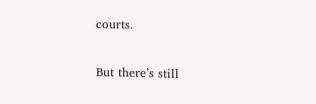courts.

But there’s still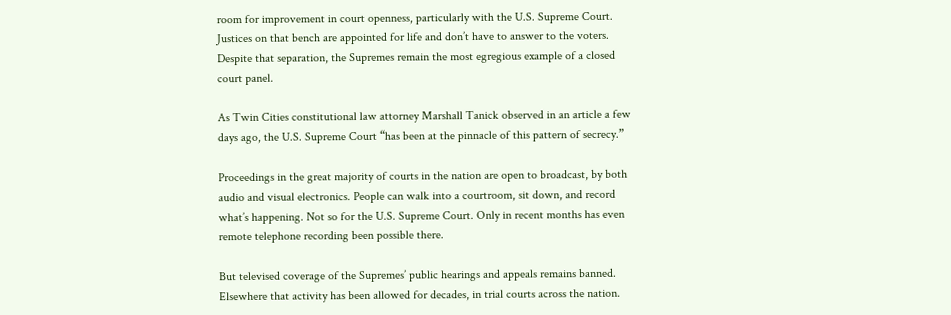room for improvement in court openness, particularly with the U.S. Supreme Court. Justices on that bench are appointed for life and don’t have to answer to the voters. Despite that separation, the Supremes remain the most egregious example of a closed court panel.

As Twin Cities constitutional law attorney Marshall Tanick observed in an article a few days ago, the U.S. Supreme Court “has been at the pinnacle of this pattern of secrecy.”

Proceedings in the great majority of courts in the nation are open to broadcast, by both audio and visual electronics. People can walk into a courtroom, sit down, and record what’s happening. Not so for the U.S. Supreme Court. Only in recent months has even remote telephone recording been possible there.

But televised coverage of the Supremes’ public hearings and appeals remains banned. Elsewhere that activity has been allowed for decades, in trial courts across the nation.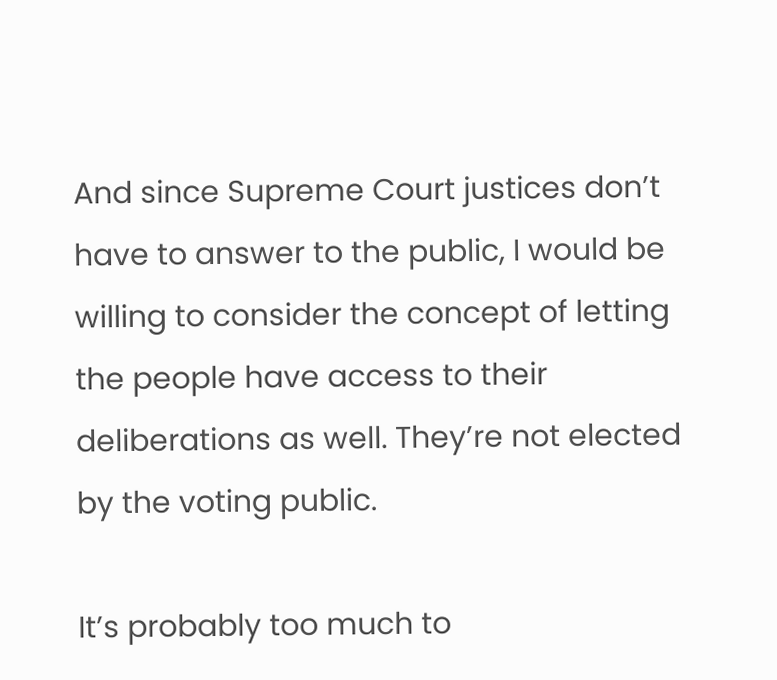And since Supreme Court justices don’t have to answer to the public, I would be willing to consider the concept of letting the people have access to their deliberations as well. They’re not elected by the voting public.

It’s probably too much to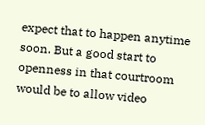expect that to happen anytime soon. But a good start to openness in that courtroom would be to allow video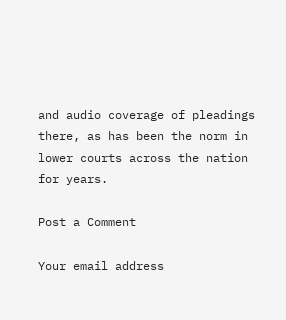and audio coverage of pleadings there, as has been the norm in lower courts across the nation for years.

Post a Comment

Your email address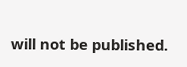will not be published.